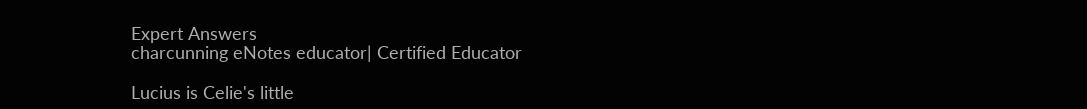Expert Answers
charcunning eNotes educator| Certified Educator

Lucius is Celie's little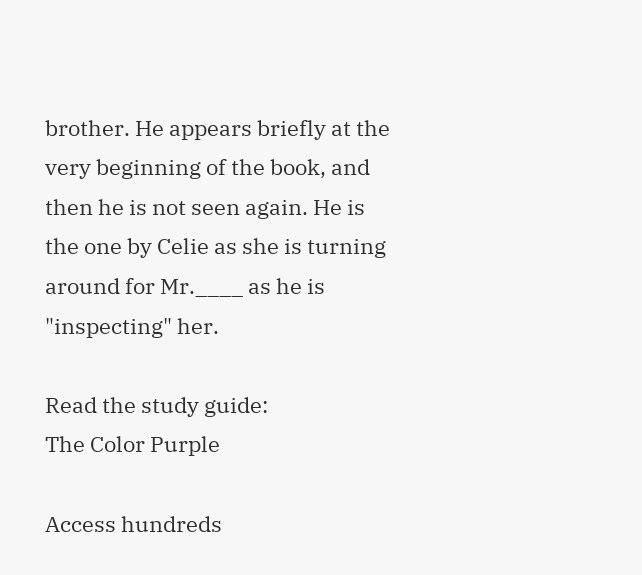brother. He appears briefly at the very beginning of the book, and then he is not seen again. He is the one by Celie as she is turning around for Mr.____ as he is "inspecting" her.

Read the study guide:
The Color Purple

Access hundreds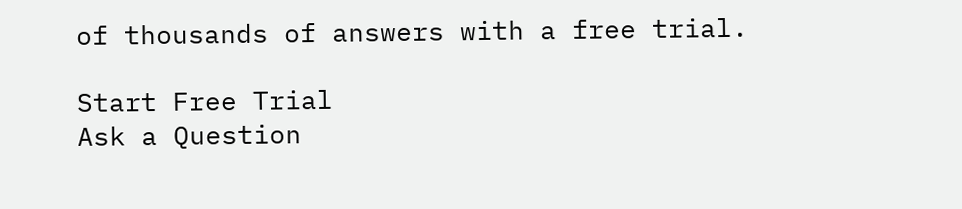of thousands of answers with a free trial.

Start Free Trial
Ask a Question